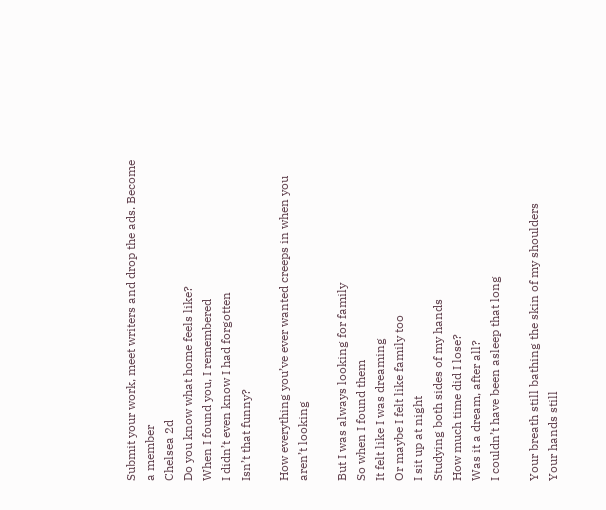Submit your work, meet writers and drop the ads. Become a member
Chelsea 2d
Do you know what home feels like?
When I found you, I remembered
I didn’t even know I had forgotten
Isn’t that funny?

How everything you’ve ever wanted creeps in when you aren’t looking

But I was always looking for family
So when I found them
It felt like I was dreaming
Or maybe I felt like family too
I sit up at night
Studying both sides of my hands
How much time did I lose?
Was it a dream, after all?
I couldn’t have been asleep that long

Your breath still bathing the skin of my shoulders
Your hands still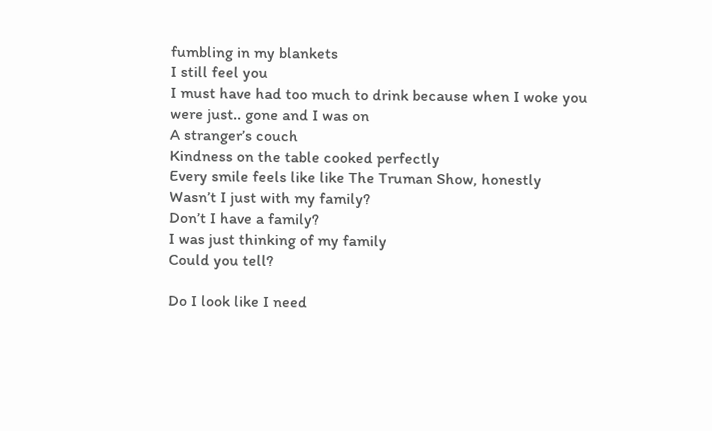fumbling in my blankets
I still feel you
I must have had too much to drink because when I woke you were just.. gone and I was on
A stranger’s couch
Kindness on the table cooked perfectly
Every smile feels like like The Truman Show, honestly
Wasn’t I just with my family?
Don’t I have a family?
I was just thinking of my family
Could you tell?

Do I look like I need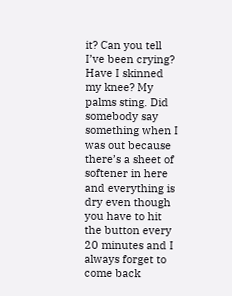it? Can you tell I’ve been crying? Have I skinned my knee? My palms sting. Did somebody say something when I was out because there’s a sheet of softener in here and everything is dry even though you have to hit the button every 20 minutes and I always forget to come back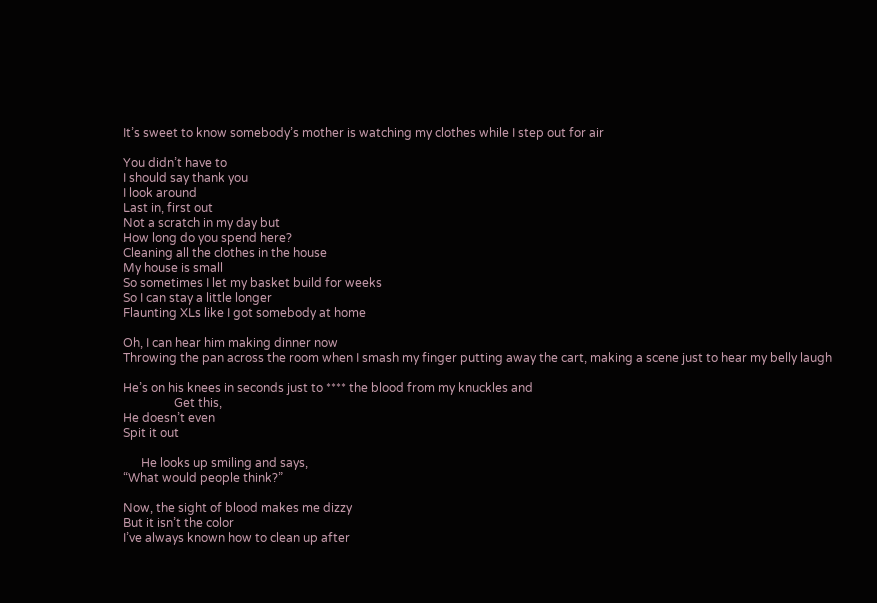It’s sweet to know somebody’s mother is watching my clothes while I step out for air

You didn’t have to
I should say thank you
I look around
Last in, first out
Not a scratch in my day but
How long do you spend here?
Cleaning all the clothes in the house
My house is small
So sometimes I let my basket build for weeks
So I can stay a little longer
Flaunting XLs like I got somebody at home

Oh, I can hear him making dinner now
Throwing the pan across the room when I smash my finger putting away the cart, making a scene just to hear my belly laugh

He’s on his knees in seconds just to **** the blood from my knuckles and
                 Get this,
He doesn’t even
Spit it out

      He looks up smiling and says,
“What would people think?”

Now, the sight of blood makes me dizzy
But it isn’t the color
I’ve always known how to clean up after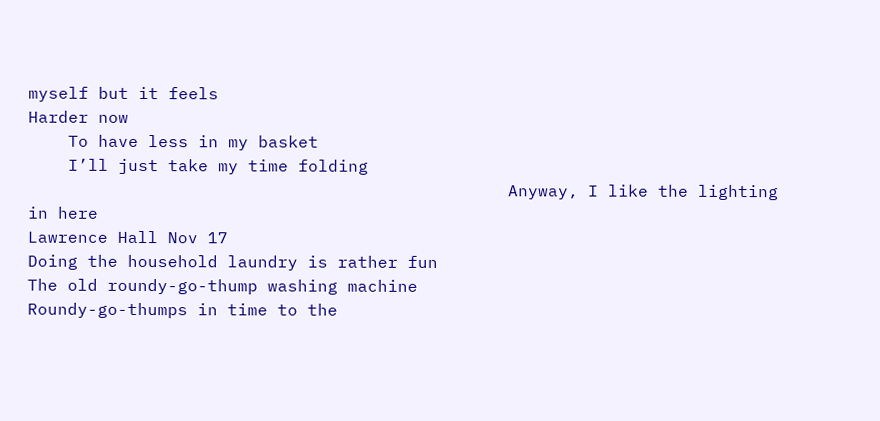myself but it feels
Harder now
    To have less in my basket
    I’ll just take my time folding
                                                Anyway, I like the lighting in here
Lawrence Hall Nov 17
Doing the household laundry is rather fun
The old roundy-go-thump washing machine
Roundy-go-thumps in time to the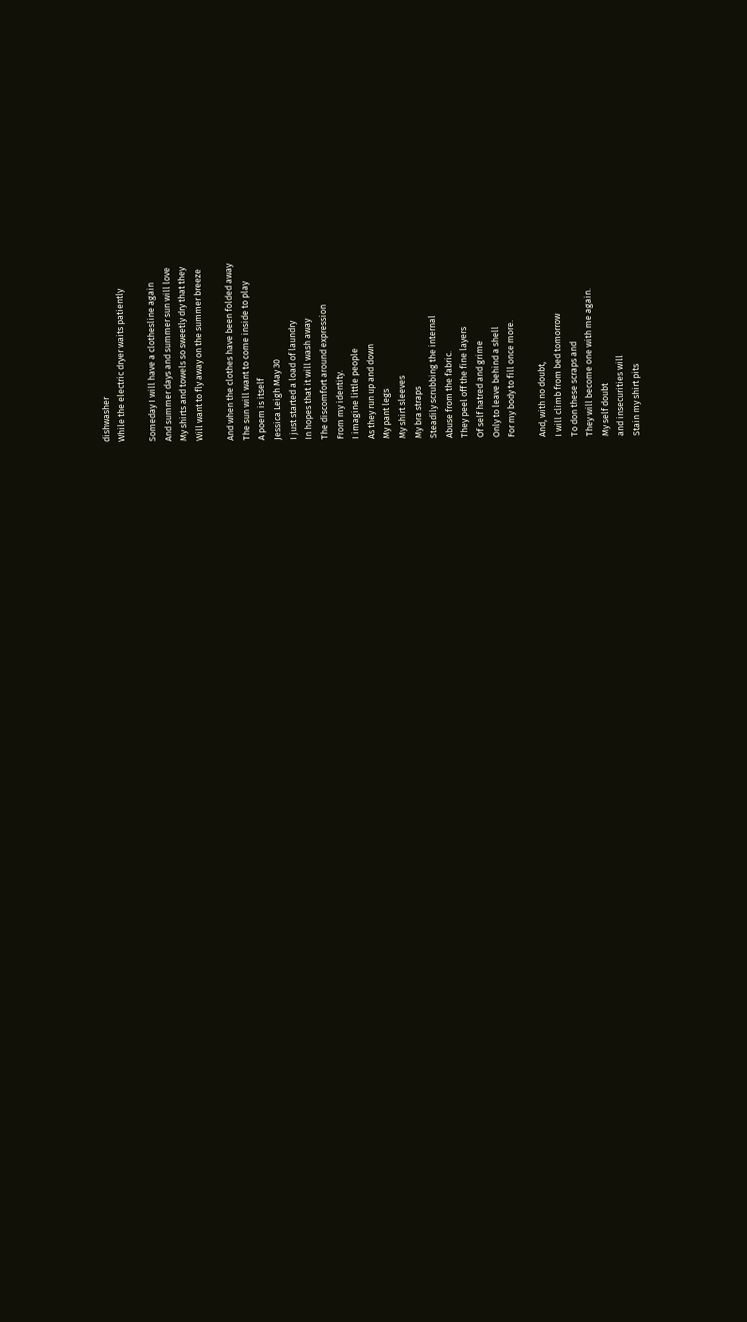dishwasher
While the electric dryer waits patiently

Someday I will have a clothesline again
And summer days and summer sun will love
My shirts and towels so sweetly dry that they
Will want to fly away on the summer breeze

And when the clothes have been folded away
The sun will want to come inside to play
A poem is itself
Jessica Leigh May 30
I just started a load of laundry
In hopes that it will wash away
The discomfort around expression
From my identity.
I imagine little people
As they run up and down
My pant legs
My shirt sleeves
My bra straps
Steadily scrubbing the internal
Abuse from the fabric.
They peel off the fine layers
Of self hatred and grime
Only to leave behind a shell
For my body to fill once more.

And, with no doubt,
I will climb from bed tomorrow
To don these scraps and
They will become one with me again.
My self doubt
and insecurities will
Stain my shirt pits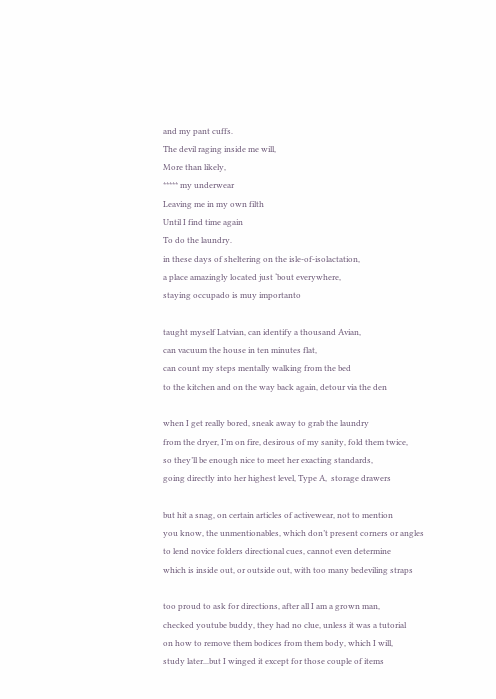and my pant cuffs.
The devil raging inside me will,
More than likely,
***** my underwear
Leaving me in my own filth
Until I find time again
To do the laundry.
in these days of sheltering on the isle-of-isolactation,
a place amazingly located just ‘bout everywhere,
staying occupado is muy importanto

taught myself Latvian, can identify a thousand Avian,
can vacuum the house in ten minutes flat,
can count my steps mentally walking from the bed
to the kitchen and on the way back again, detour via the den

when I get really bored, sneak away to grab the laundry
from the dryer, I’m on fire, desirous of my sanity, fold them twice,
so they’ll be enough nice to meet her exacting standards,
going directly into her highest level, Type A,  storage drawers

but hit a snag, on certain articles of activewear, not to mention
you know, the unmentionables, which don’t present corners or angles
to lend novice folders directional cues, cannot even determine
which is inside out, or outside out, with too many bedeviling straps

too proud to ask for directions, after all I am a grown man,
checked youtube buddy, they had no clue, unless it was a tutorial
on how to remove them bodices from them body, which I will,
study later...but I winged it except for those couple of items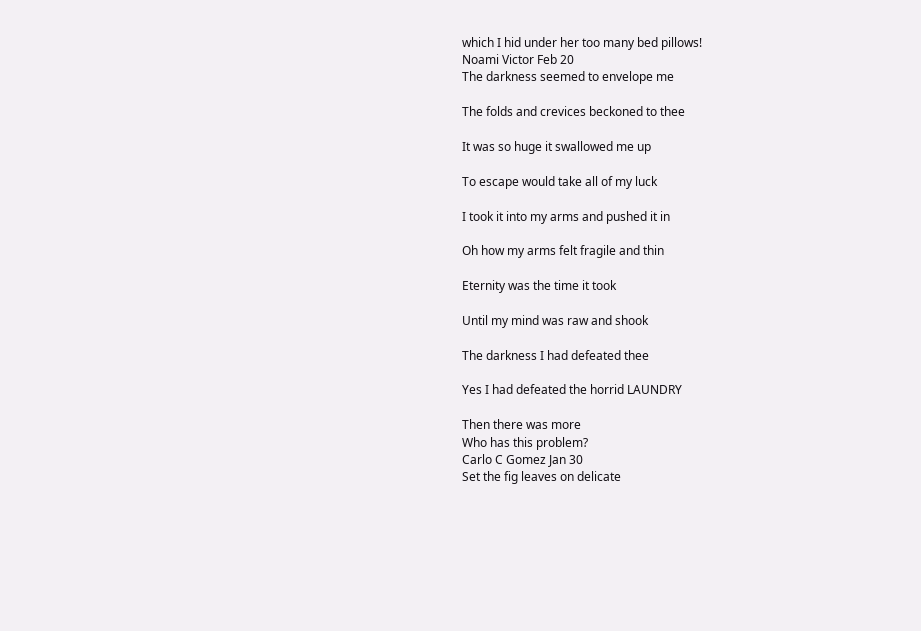which I hid under her too many bed pillows!
Noami Victor Feb 20
The darkness seemed to envelope me

The folds and crevices beckoned to thee

It was so huge it swallowed me up

To escape would take all of my luck

I took it into my arms and pushed it in

Oh how my arms felt fragile and thin

Eternity was the time it took

Until my mind was raw and shook

The darkness I had defeated thee

Yes I had defeated the horrid LAUNDRY

Then there was more
Who has this problem?
Carlo C Gomez Jan 30
Set the fig leaves on delicate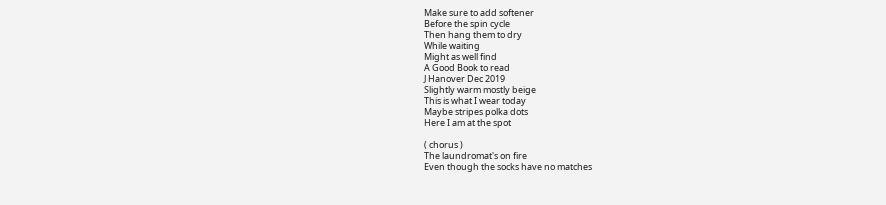Make sure to add softener
Before the spin cycle
Then hang them to dry
While waiting
Might as well find
A Good Book to read
J Hanover Dec 2019
Slightly warm mostly beige
This is what I wear today
Maybe stripes polka dots
Here I am at the spot

( chorus )
The laundromat's on fire
Even though the socks have no matches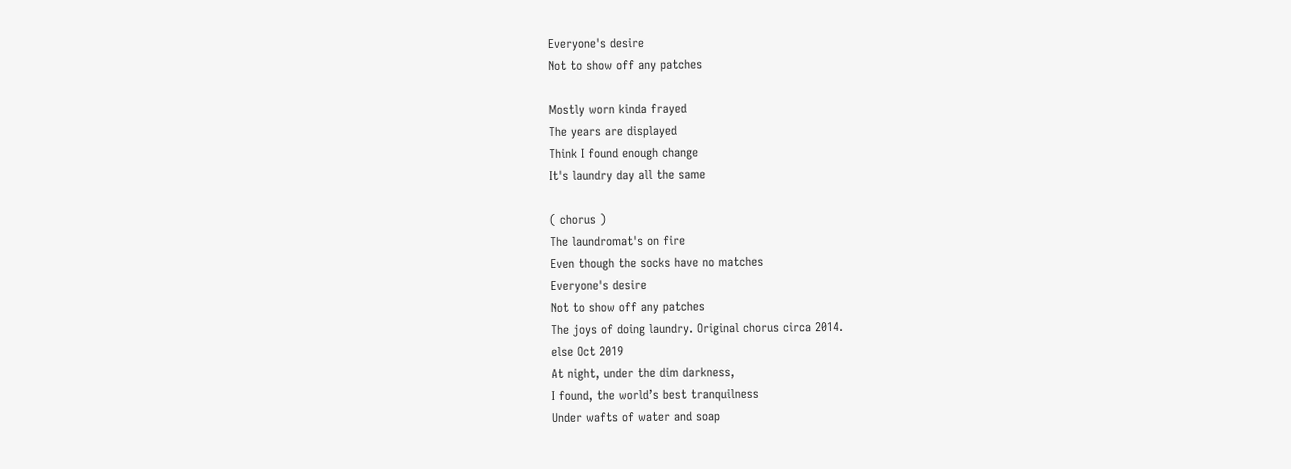Everyone's desire
Not to show off any patches

Mostly worn kinda frayed
The years are displayed
Think I found enough change
It's laundry day all the same

( chorus )
The laundromat's on fire
Even though the socks have no matches
Everyone's desire
Not to show off any patches
The joys of doing laundry. Original chorus circa 2014.
else Oct 2019
At night, under the dim darkness,
I found, the world’s best tranquilness
Under wafts of water and soap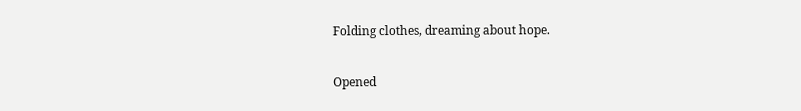Folding clothes, dreaming about hope.

Opened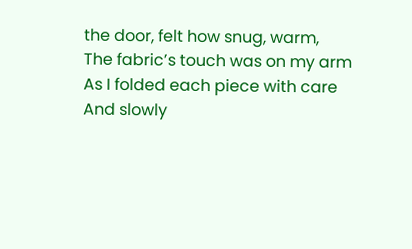the door, felt how snug, warm,
The fabric’s touch was on my arm
As I folded each piece with care
And slowly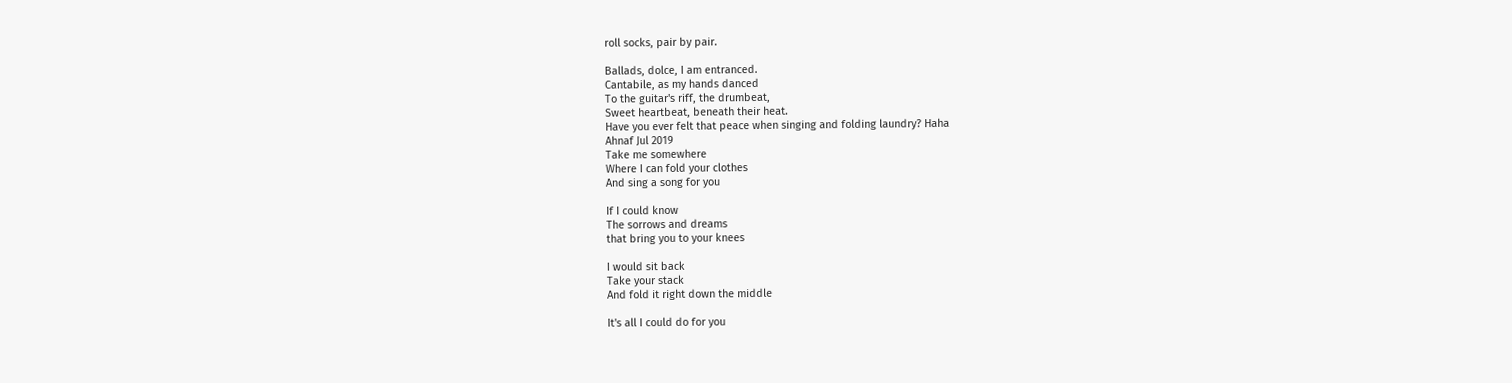roll socks, pair by pair.

Ballads, dolce, I am entranced.
Cantabile, as my hands danced
To the guitar's riff, the drumbeat,
Sweet heartbeat, beneath their heat.
Have you ever felt that peace when singing and folding laundry? Haha
Ahnaf Jul 2019
Take me somewhere
Where I can fold your clothes
And sing a song for you

If I could know
The sorrows and dreams
that bring you to your knees

I would sit back
Take your stack
And fold it right down the middle

It's all I could do for you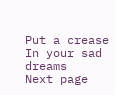Put a crease
In your sad dreams
Next page